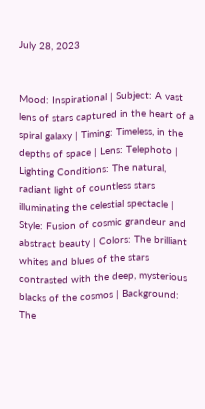July 28, 2023


Mood: Inspirational | Subject: A vast lens of stars captured in the heart of a spiral galaxy | Timing: Timeless, in the depths of space | Lens: Telephoto | Lighting Conditions: The natural, radiant light of countless stars illuminating the celestial spectacle | Style: Fusion of cosmic grandeur and abstract beauty | Colors: The brilliant whites and blues of the stars contrasted with the deep, mysterious blacks of the cosmos | Background: The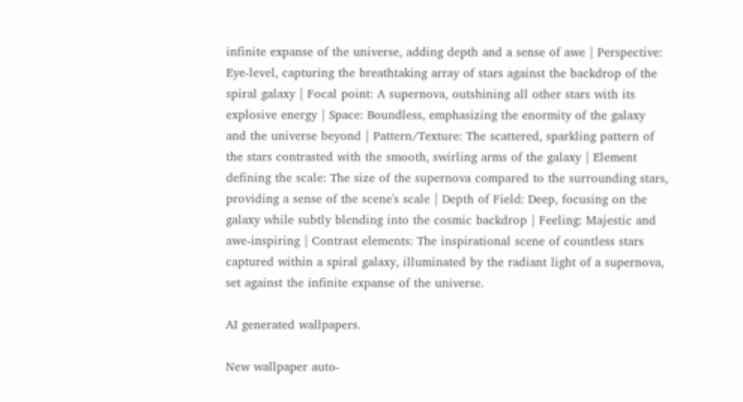infinite expanse of the universe, adding depth and a sense of awe | Perspective: Eye-level, capturing the breathtaking array of stars against the backdrop of the spiral galaxy | Focal point: A supernova, outshining all other stars with its explosive energy | Space: Boundless, emphasizing the enormity of the galaxy and the universe beyond | Pattern/Texture: The scattered, sparkling pattern of the stars contrasted with the smooth, swirling arms of the galaxy | Element defining the scale: The size of the supernova compared to the surrounding stars, providing a sense of the scene's scale | Depth of Field: Deep, focusing on the galaxy while subtly blending into the cosmic backdrop | Feeling: Majestic and awe-inspiring | Contrast elements: The inspirational scene of countless stars captured within a spiral galaxy, illuminated by the radiant light of a supernova, set against the infinite expanse of the universe.

AI generated wallpapers.

New wallpaper auto-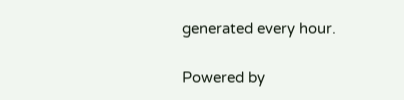generated every hour.

Powered by